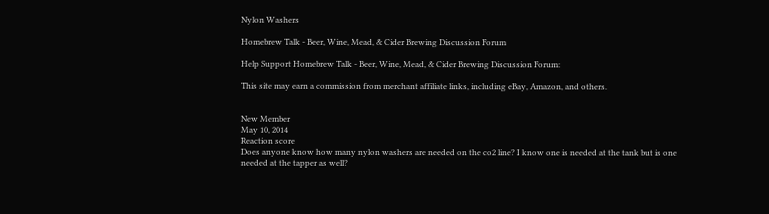Nylon Washers

Homebrew Talk - Beer, Wine, Mead, & Cider Brewing Discussion Forum

Help Support Homebrew Talk - Beer, Wine, Mead, & Cider Brewing Discussion Forum:

This site may earn a commission from merchant affiliate links, including eBay, Amazon, and others.


New Member
May 10, 2014
Reaction score
Does anyone know how many nylon washers are needed on the co2 line? I know one is needed at the tank but is one needed at the tapper as well?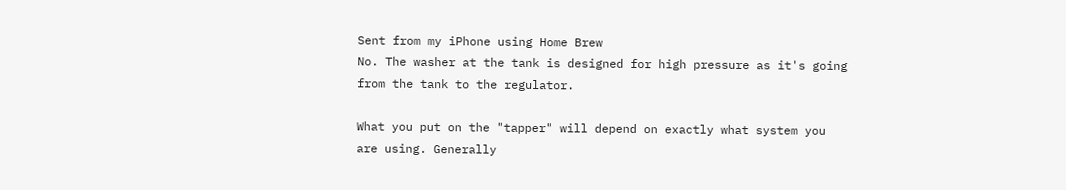Sent from my iPhone using Home Brew
No. The washer at the tank is designed for high pressure as it's going from the tank to the regulator.

What you put on the "tapper" will depend on exactly what system you are using. Generally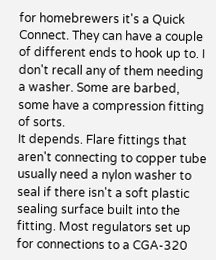for homebrewers it's a Quick Connect. They can have a couple of different ends to hook up to. I don't recall any of them needing a washer. Some are barbed, some have a compression fitting of sorts.
It depends. Flare fittings that aren't connecting to copper tube usually need a nylon washer to seal if there isn't a soft plastic sealing surface built into the fitting. Most regulators set up for connections to a CGA-320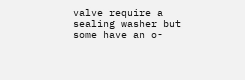valve require a sealing washer but some have an o-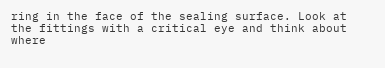ring in the face of the sealing surface. Look at the fittings with a critical eye and think about where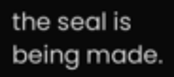the seal is being made.